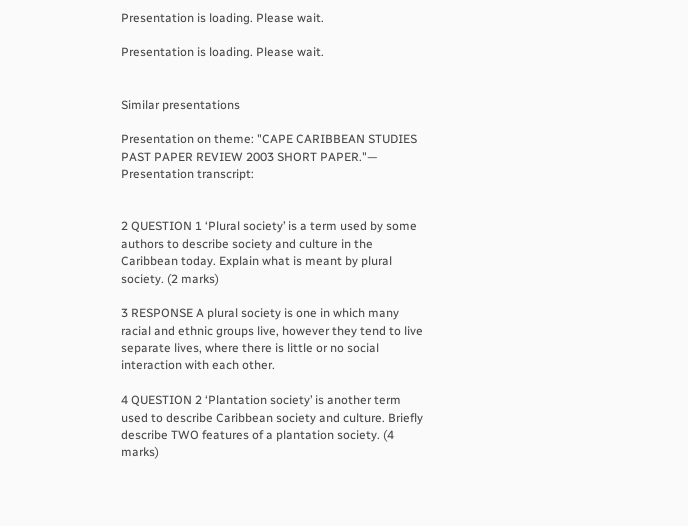Presentation is loading. Please wait.

Presentation is loading. Please wait.


Similar presentations

Presentation on theme: "CAPE CARIBBEAN STUDIES PAST PAPER REVIEW 2003 SHORT PAPER."— Presentation transcript:


2 QUESTION 1 ‘Plural society’ is a term used by some authors to describe society and culture in the Caribbean today. Explain what is meant by plural society. (2 marks)

3 RESPONSE A plural society is one in which many racial and ethnic groups live, however they tend to live separate lives, where there is little or no social interaction with each other.

4 QUESTION 2 ‘Plantation society’ is another term used to describe Caribbean society and culture. Briefly describe TWO features of a plantation society. (4 marks)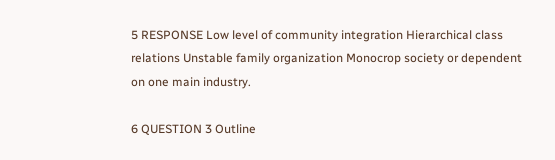5 RESPONSE Low level of community integration Hierarchical class relations Unstable family organization Monocrop society or dependent on one main industry.

6 QUESTION 3 Outline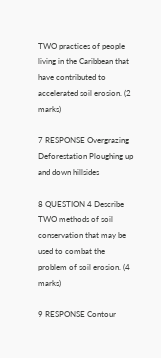TWO practices of people living in the Caribbean that have contributed to accelerated soil erosion. (2 marks)

7 RESPONSE Overgrazing Deforestation Ploughing up and down hillsides

8 QUESTION 4 Describe TWO methods of soil conservation that may be used to combat the problem of soil erosion. (4 marks)

9 RESPONSE Contour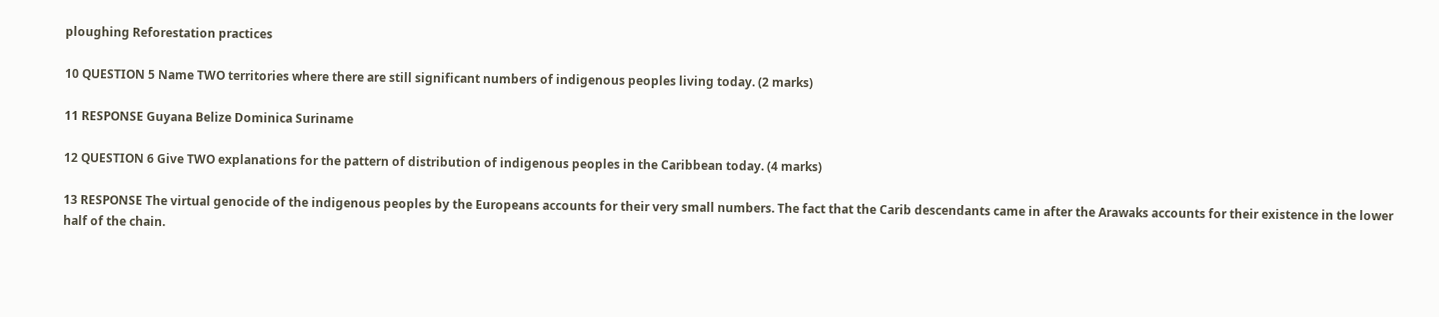ploughing Reforestation practices

10 QUESTION 5 Name TWO territories where there are still significant numbers of indigenous peoples living today. (2 marks)

11 RESPONSE Guyana Belize Dominica Suriname

12 QUESTION 6 Give TWO explanations for the pattern of distribution of indigenous peoples in the Caribbean today. (4 marks)

13 RESPONSE The virtual genocide of the indigenous peoples by the Europeans accounts for their very small numbers. The fact that the Carib descendants came in after the Arawaks accounts for their existence in the lower half of the chain.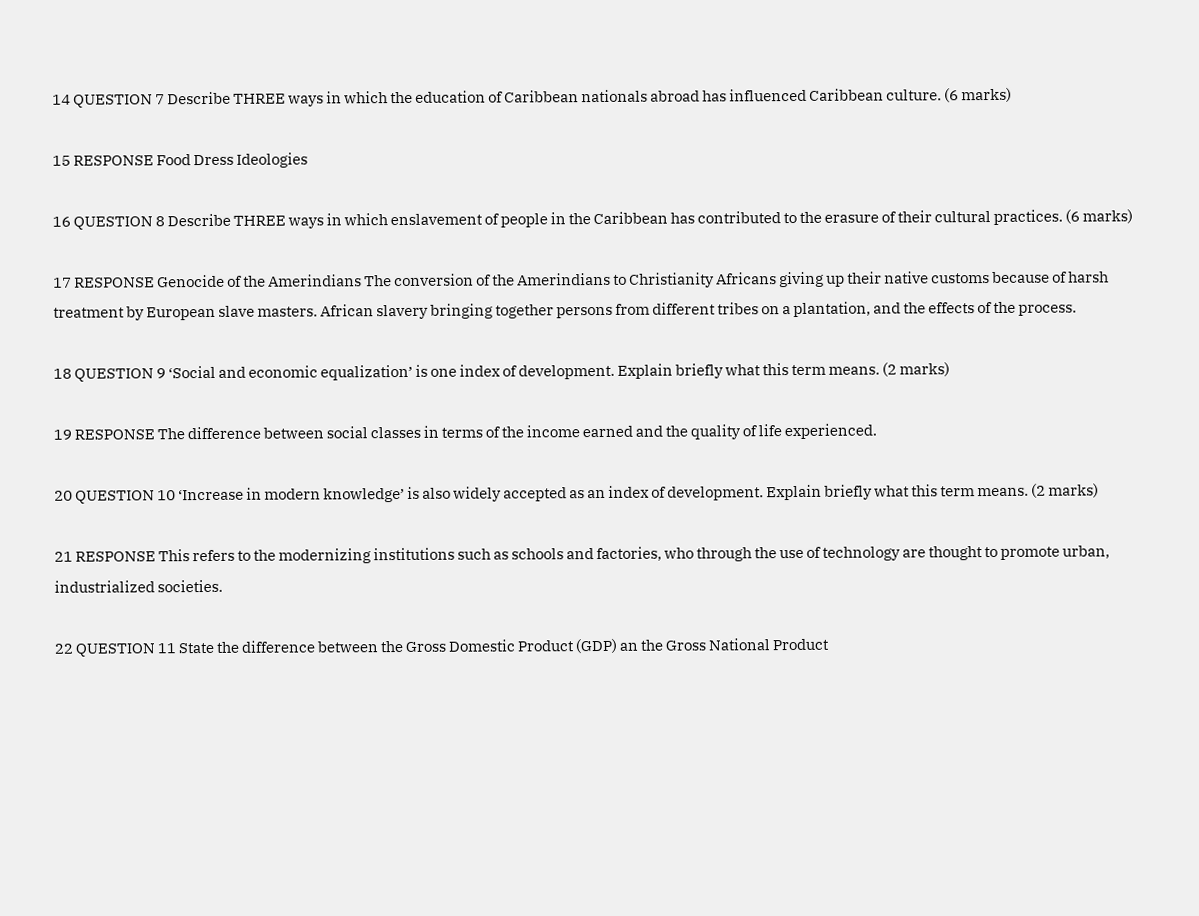14 QUESTION 7 Describe THREE ways in which the education of Caribbean nationals abroad has influenced Caribbean culture. (6 marks)

15 RESPONSE Food Dress Ideologies

16 QUESTION 8 Describe THREE ways in which enslavement of people in the Caribbean has contributed to the erasure of their cultural practices. (6 marks)

17 RESPONSE Genocide of the Amerindians The conversion of the Amerindians to Christianity Africans giving up their native customs because of harsh treatment by European slave masters. African slavery bringing together persons from different tribes on a plantation, and the effects of the process.

18 QUESTION 9 ‘Social and economic equalization’ is one index of development. Explain briefly what this term means. (2 marks)

19 RESPONSE The difference between social classes in terms of the income earned and the quality of life experienced.

20 QUESTION 10 ‘Increase in modern knowledge’ is also widely accepted as an index of development. Explain briefly what this term means. (2 marks)

21 RESPONSE This refers to the modernizing institutions such as schools and factories, who through the use of technology are thought to promote urban, industrialized societies.

22 QUESTION 11 State the difference between the Gross Domestic Product (GDP) an the Gross National Product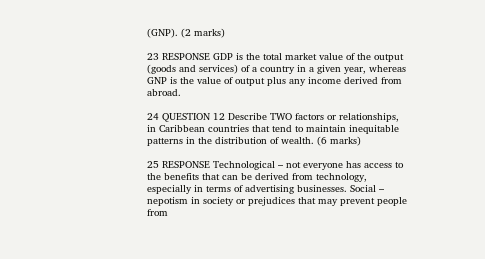(GNP). (2 marks)

23 RESPONSE GDP is the total market value of the output (goods and services) of a country in a given year, whereas GNP is the value of output plus any income derived from abroad.

24 QUESTION 12 Describe TWO factors or relationships, in Caribbean countries that tend to maintain inequitable patterns in the distribution of wealth. (6 marks)

25 RESPONSE Technological – not everyone has access to the benefits that can be derived from technology, especially in terms of advertising businesses. Social – nepotism in society or prejudices that may prevent people from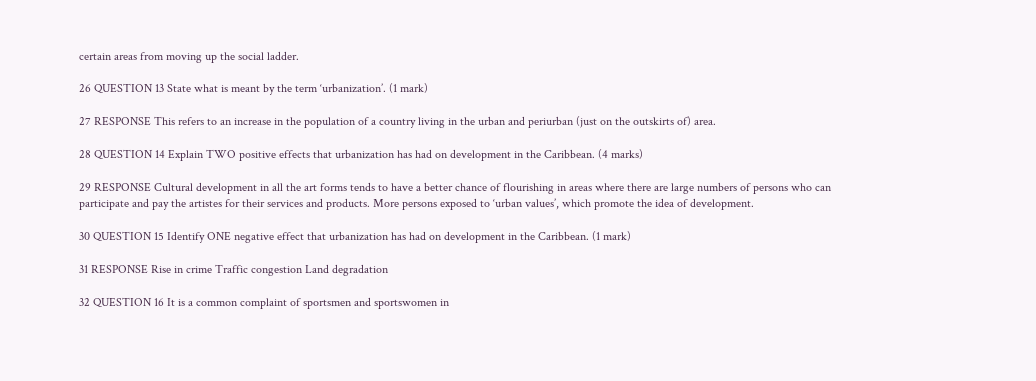certain areas from moving up the social ladder.

26 QUESTION 13 State what is meant by the term ‘urbanization’. (1 mark)

27 RESPONSE This refers to an increase in the population of a country living in the urban and periurban (just on the outskirts of) area.

28 QUESTION 14 Explain TWO positive effects that urbanization has had on development in the Caribbean. (4 marks)

29 RESPONSE Cultural development in all the art forms tends to have a better chance of flourishing in areas where there are large numbers of persons who can participate and pay the artistes for their services and products. More persons exposed to ‘urban values’, which promote the idea of development.

30 QUESTION 15 Identify ONE negative effect that urbanization has had on development in the Caribbean. (1 mark)

31 RESPONSE Rise in crime Traffic congestion Land degradation

32 QUESTION 16 It is a common complaint of sportsmen and sportswomen in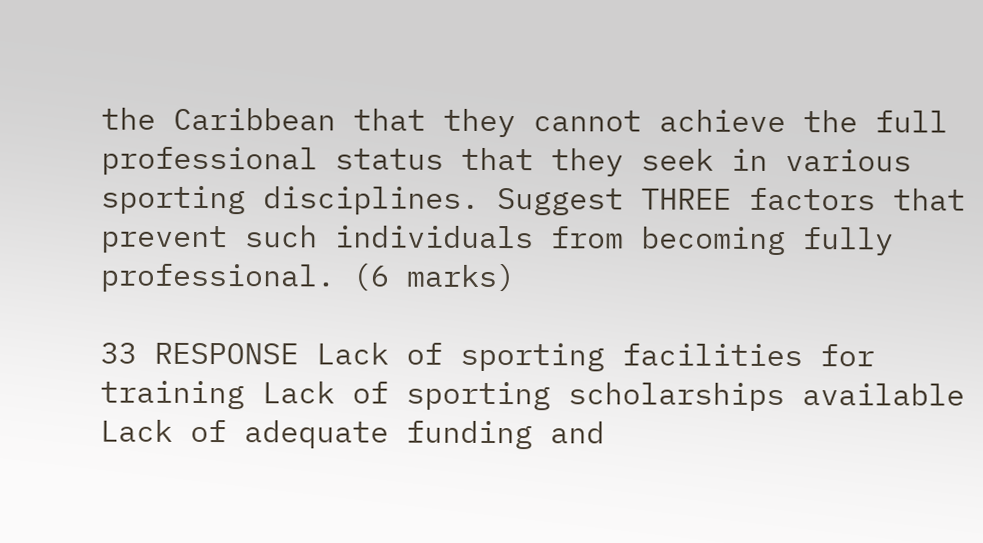the Caribbean that they cannot achieve the full professional status that they seek in various sporting disciplines. Suggest THREE factors that prevent such individuals from becoming fully professional. (6 marks)

33 RESPONSE Lack of sporting facilities for training Lack of sporting scholarships available Lack of adequate funding and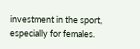investment in the sport, especially for females.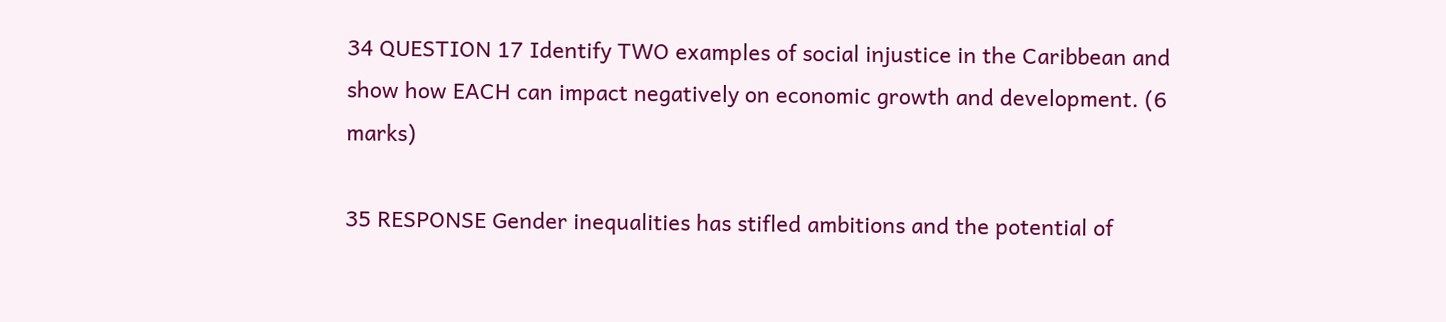34 QUESTION 17 Identify TWO examples of social injustice in the Caribbean and show how EACH can impact negatively on economic growth and development. (6 marks)

35 RESPONSE Gender inequalities has stifled ambitions and the potential of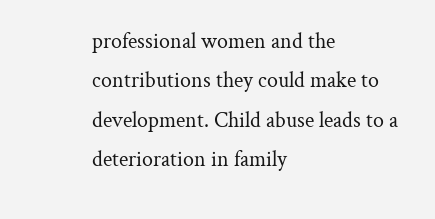professional women and the contributions they could make to development. Child abuse leads to a deterioration in family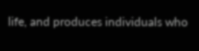life, and produces individuals who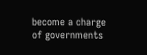become a charge of governments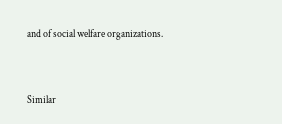and of social welfare organizations.


Similar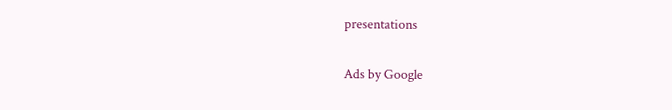presentations

Ads by Google